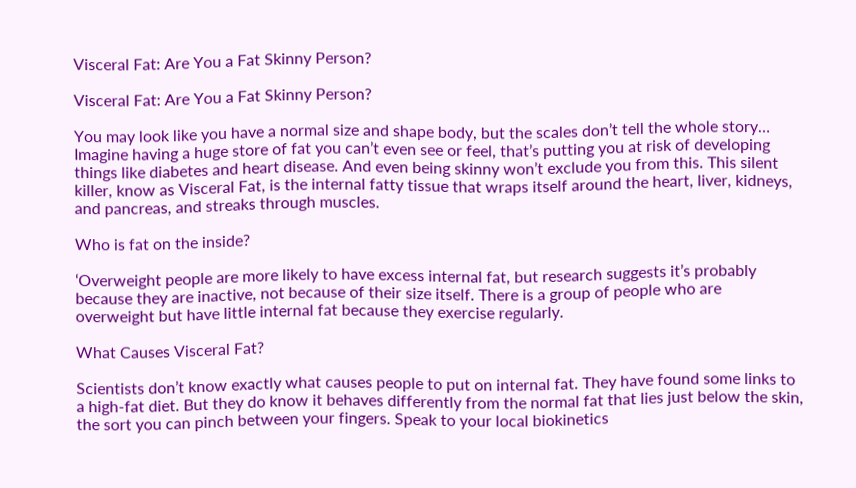Visceral Fat: Are You a Fat Skinny Person?

Visceral Fat: Are You a Fat Skinny Person?

You may look like you have a normal size and shape body, but the scales don’t tell the whole story… Imagine having a huge store of fat you can’t even see or feel, that’s putting you at risk of developing things like diabetes and heart disease. And even being skinny won’t exclude you from this. This silent killer, know as Visceral Fat, is the internal fatty tissue that wraps itself around the heart, liver, kidneys, and pancreas, and streaks through muscles.

Who is fat on the inside?

‘Overweight people are more likely to have excess internal fat, but research suggests it’s probably because they are inactive, not because of their size itself. There is a group of people who are overweight but have little internal fat because they exercise regularly.

What Causes Visceral Fat?

Scientists don’t know exactly what causes people to put on internal fat. They have found some links to a high-fat diet. But they do know it behaves differently from the normal fat that lies just below the skin, the sort you can pinch between your fingers. Speak to your local biokinetics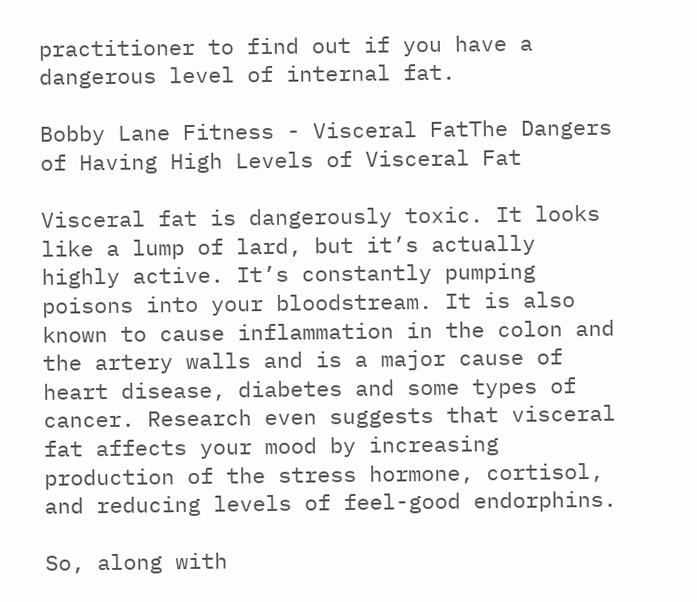practitioner to find out if you have a dangerous level of internal fat.

Bobby Lane Fitness - Visceral FatThe Dangers of Having High Levels of Visceral Fat

Visceral fat is dangerously toxic. It looks like a lump of lard, but it’s actually highly active. It’s constantly pumping poisons into your bloodstream. It is also known to cause inflammation in the colon and the artery walls and is a major cause of heart disease, diabetes and some types of cancer. Research even suggests that visceral fat affects your mood by increasing production of the stress hormone, cortisol, and reducing levels of feel-good endorphins.

So, along with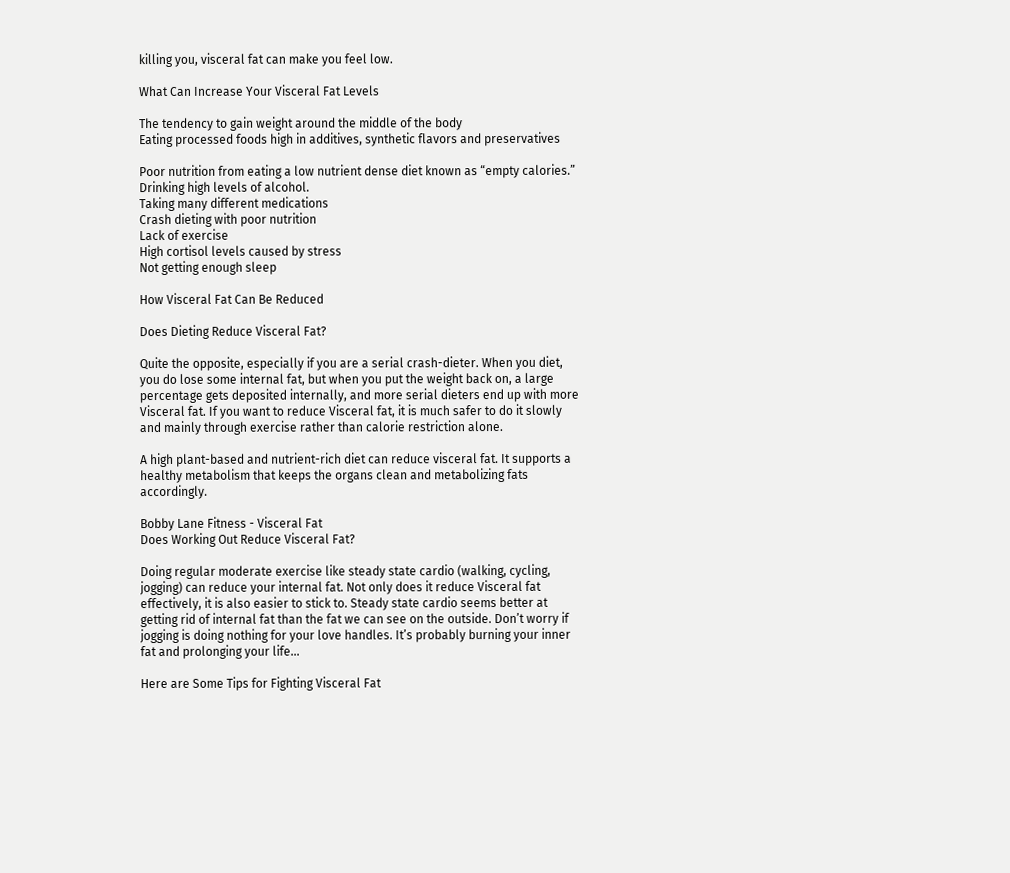killing you, visceral fat can make you feel low.

What Can Increase Your Visceral Fat Levels

The tendency to gain weight around the middle of the body
Eating processed foods high in additives, synthetic flavors and preservatives

Poor nutrition from eating a low nutrient dense diet known as “empty calories.”
Drinking high levels of alcohol.
Taking many different medications
Crash dieting with poor nutrition
Lack of exercise
High cortisol levels caused by stress
Not getting enough sleep

How Visceral Fat Can Be Reduced

Does Dieting Reduce Visceral Fat?

Quite the opposite, especially if you are a serial crash-dieter. When you diet, you do lose some internal fat, but when you put the weight back on, a large percentage gets deposited internally, and more serial dieters end up with more Visceral fat. If you want to reduce Visceral fat, it is much safer to do it slowly and mainly through exercise rather than calorie restriction alone.

A high plant-based and nutrient-rich diet can reduce visceral fat. It supports a healthy metabolism that keeps the organs clean and metabolizing fats accordingly.

Bobby Lane Fitness - Visceral Fat
Does Working Out Reduce Visceral Fat?

Doing regular moderate exercise like steady state cardio (walking, cycling, jogging) can reduce your internal fat. Not only does it reduce Visceral fat effectively, it is also easier to stick to. Steady state cardio seems better at getting rid of internal fat than the fat we can see on the outside. Don’t worry if jogging is doing nothing for your love handles. It’s probably burning your inner fat and prolonging your life…

Here are Some Tips for Fighting Visceral Fat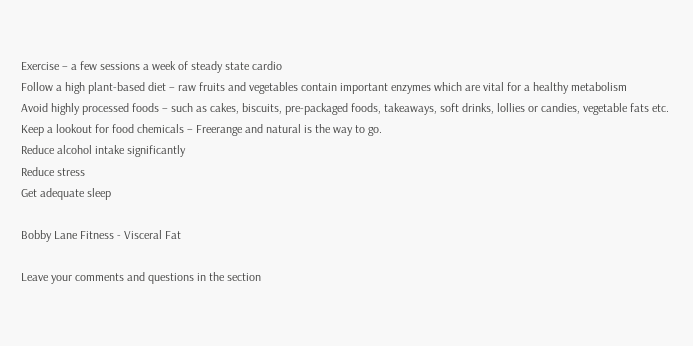Exercise – a few sessions a week of steady state cardio
Follow a high plant-based diet – raw fruits and vegetables contain important enzymes which are vital for a healthy metabolism
Avoid highly processed foods – such as cakes, biscuits, pre-packaged foods, takeaways, soft drinks, lollies or candies, vegetable fats etc.
Keep a lookout for food chemicals – Freerange and natural is the way to go.
Reduce alcohol intake significantly
Reduce stress
Get adequate sleep

Bobby Lane Fitness - Visceral Fat

Leave your comments and questions in the section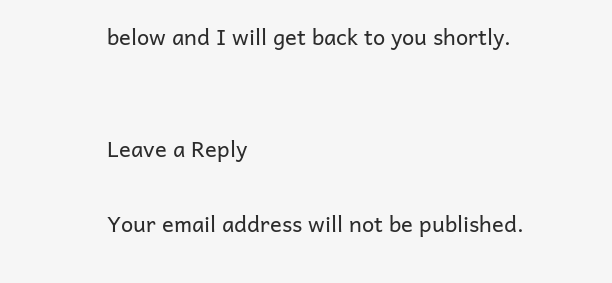below and I will get back to you shortly.


Leave a Reply

Your email address will not be published.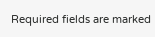Required fields are marked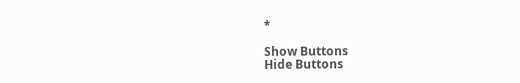*

Show Buttons
Hide Buttons